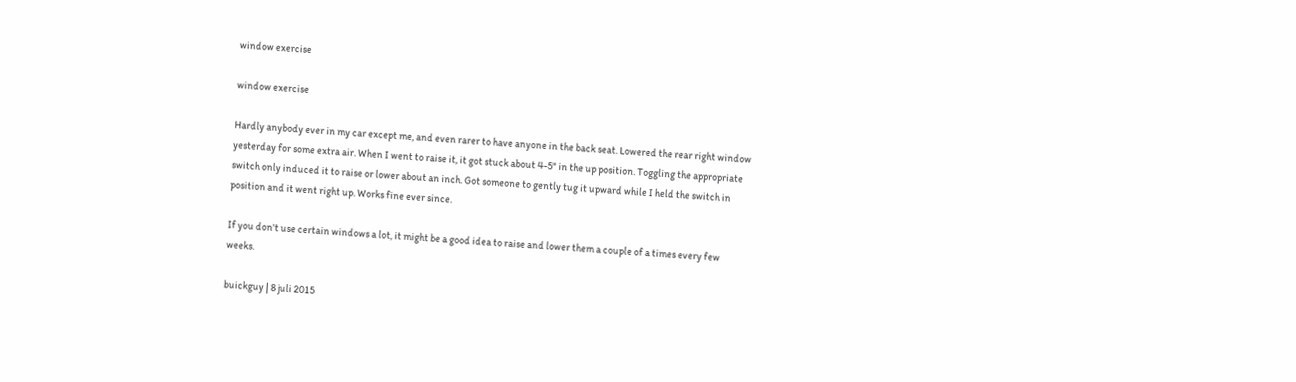window exercise

window exercise

Hardly anybody ever in my car except me, and even rarer to have anyone in the back seat. Lowered the rear right window yesterday for some extra air. When I went to raise it, it got stuck about 4-5" in the up position. Toggling the appropriate switch only induced it to raise or lower about an inch. Got someone to gently tug it upward while I held the switch in position and it went right up. Works fine ever since.

If you don't use certain windows a lot, it might be a good idea to raise and lower them a couple of a times every few weeks.

buickguy | 8 juli 2015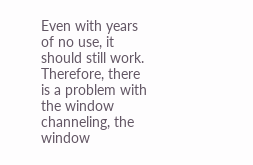Even with years of no use, it should still work. Therefore, there is a problem with the window channeling, the window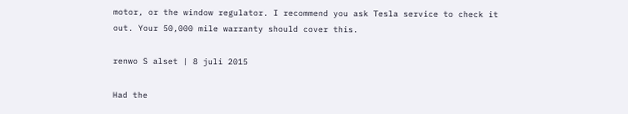motor, or the window regulator. I recommend you ask Tesla service to check it out. Your 50,000 mile warranty should cover this.

renwo S alset | 8 juli 2015

Had the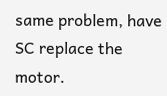same problem, have SC replace the motor.